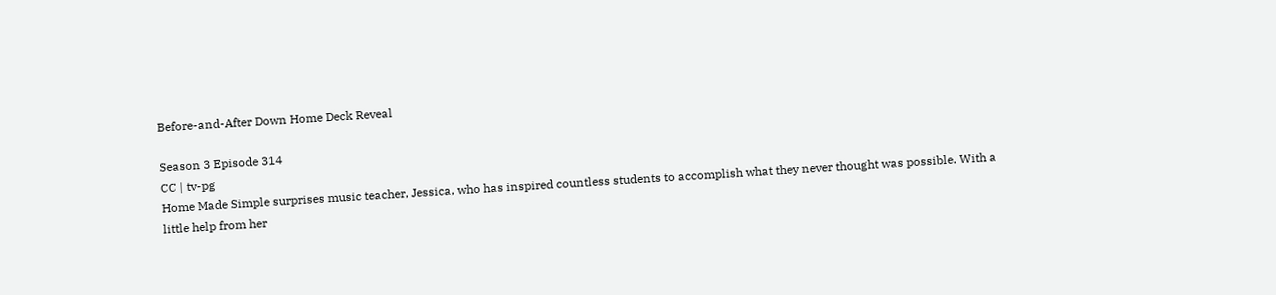Before-and-After Down Home Deck Reveal

Season 3 Episode 314
CC | tv-pg
Home Made Simple surprises music teacher, Jessica, who has inspired countless students to accomplish what they never thought was possible. With a little help from her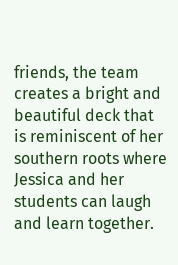friends, the team creates a bright and beautiful deck that is reminiscent of her southern roots where Jessica and her students can laugh and learn together.